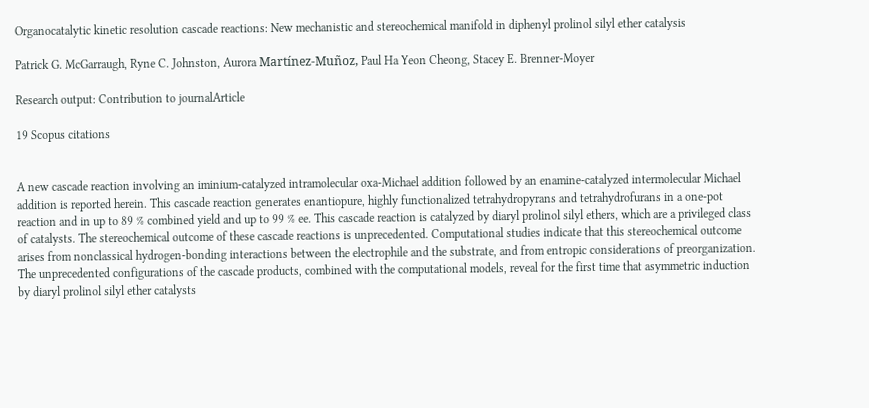Organocatalytic kinetic resolution cascade reactions: New mechanistic and stereochemical manifold in diphenyl prolinol silyl ether catalysis

Patrick G. McGarraugh, Ryne C. Johnston, Aurora Martínez-Muñoz, Paul Ha Yeon Cheong, Stacey E. Brenner-Moyer

Research output: Contribution to journalArticle

19 Scopus citations


A new cascade reaction involving an iminium-catalyzed intramolecular oxa-Michael addition followed by an enamine-catalyzed intermolecular Michael addition is reported herein. This cascade reaction generates enantiopure, highly functionalized tetrahydropyrans and tetrahydrofurans in a one-pot reaction and in up to 89 % combined yield and up to 99 % ee. This cascade reaction is catalyzed by diaryl prolinol silyl ethers, which are a privileged class of catalysts. The stereochemical outcome of these cascade reactions is unprecedented. Computational studies indicate that this stereochemical outcome arises from nonclassical hydrogen-bonding interactions between the electrophile and the substrate, and from entropic considerations of preorganization. The unprecedented configurations of the cascade products, combined with the computational models, reveal for the first time that asymmetric induction by diaryl prolinol silyl ether catalysts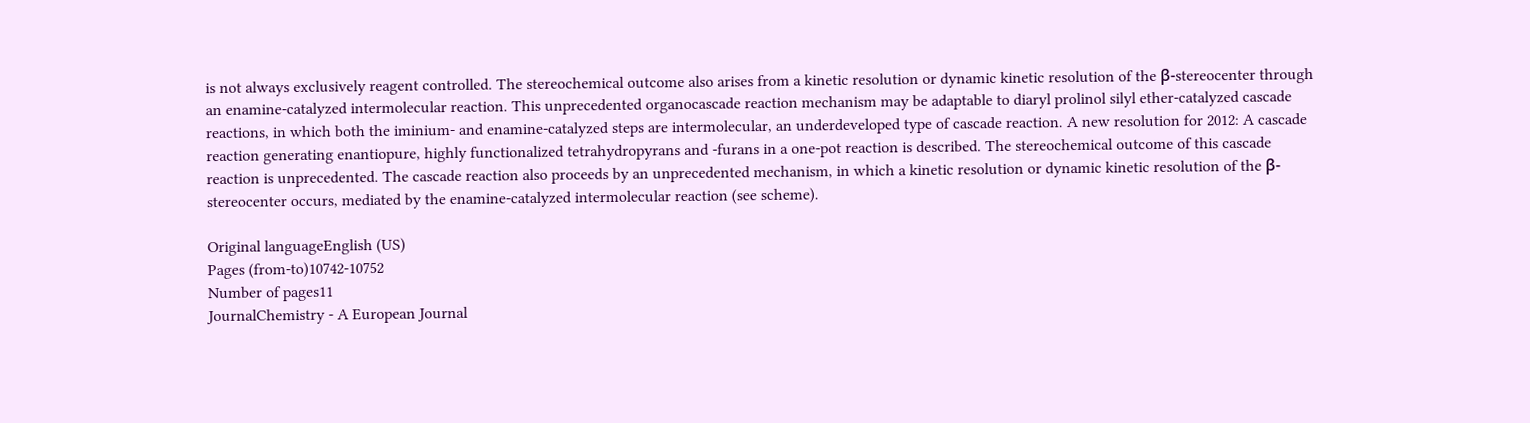is not always exclusively reagent controlled. The stereochemical outcome also arises from a kinetic resolution or dynamic kinetic resolution of the β-stereocenter through an enamine-catalyzed intermolecular reaction. This unprecedented organocascade reaction mechanism may be adaptable to diaryl prolinol silyl ether-catalyzed cascade reactions, in which both the iminium- and enamine-catalyzed steps are intermolecular, an underdeveloped type of cascade reaction. A new resolution for 2012: A cascade reaction generating enantiopure, highly functionalized tetrahydropyrans and -furans in a one-pot reaction is described. The stereochemical outcome of this cascade reaction is unprecedented. The cascade reaction also proceeds by an unprecedented mechanism, in which a kinetic resolution or dynamic kinetic resolution of the β-stereocenter occurs, mediated by the enamine-catalyzed intermolecular reaction (see scheme).

Original languageEnglish (US)
Pages (from-to)10742-10752
Number of pages11
JournalChemistry - A European Journal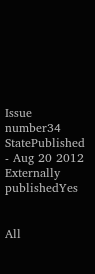Issue number34
StatePublished - Aug 20 2012
Externally publishedYes


All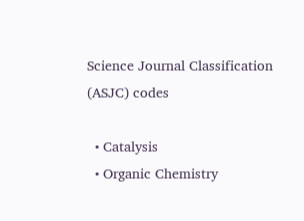Science Journal Classification (ASJC) codes

  • Catalysis
  • Organic Chemistry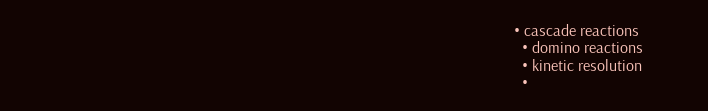• cascade reactions
  • domino reactions
  • kinetic resolution
  •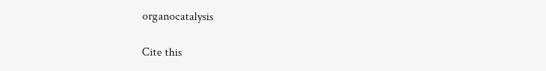organocatalysis

Cite this